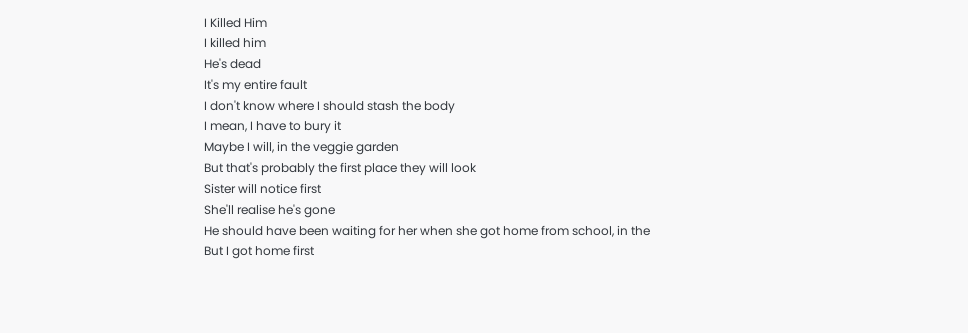I Killed Him
I killed him
He's dead
It's my entire fault
I don't know where I should stash the body
I mean, I have to bury it
Maybe I will, in the veggie garden
But that's probably the first place they will look
Sister will notice first
She'll realise he's gone
He should have been waiting for her when she got home from school, in the
But I got home first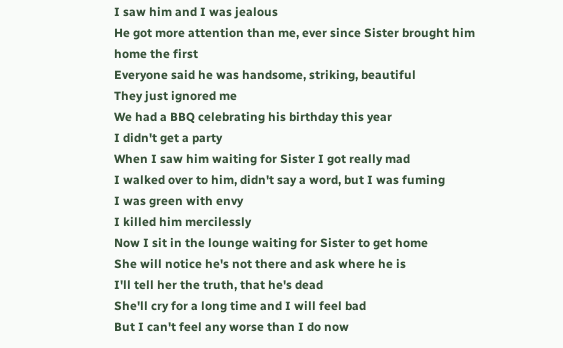I saw him and I was jealous
He got more attention than me, ever since Sister brought him home the first
Everyone said he was handsome, striking, beautiful
They just ignored me
We had a BBQ celebrating his birthday this year
I didn't get a party
When I saw him waiting for Sister I got really mad
I walked over to him, didn't say a word, but I was fuming
I was green with envy
I killed him mercilessly
Now I sit in the lounge waiting for Sister to get home
She will notice he's not there and ask where he is
I'll tell her the truth, that he's dead
She'll cry for a long time and I will feel bad
But I can't feel any worse than I do now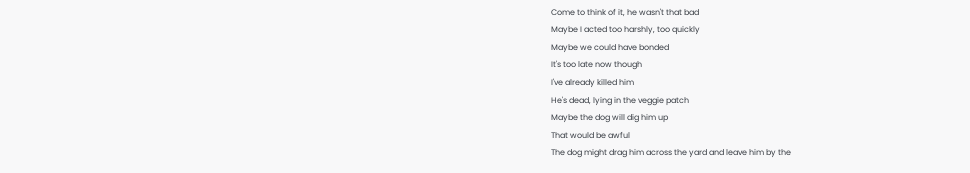Come to think of it, he wasn't that bad
Maybe I acted too harshly, too quickly
Maybe we could have bonded
It's too late now though
I've already killed him
He's dead, lying in the veggie patch
Maybe the dog will dig him up
That would be awful
The dog might drag him across the yard and leave him by the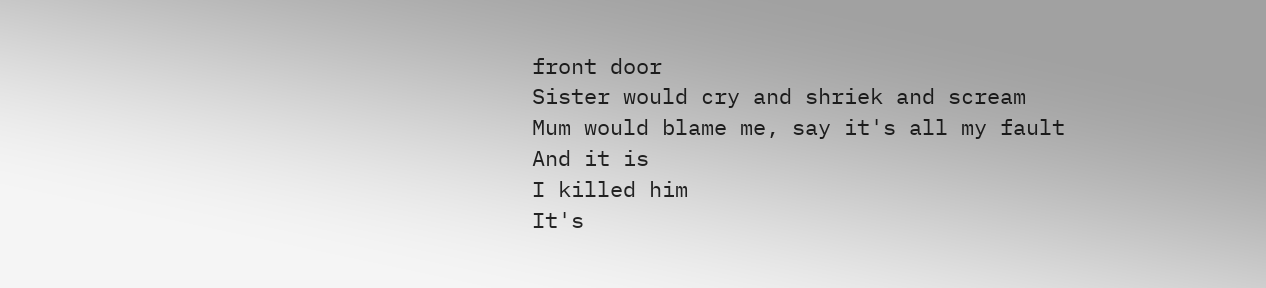front door
Sister would cry and shriek and scream
Mum would blame me, say it's all my fault
And it is
I killed him
It's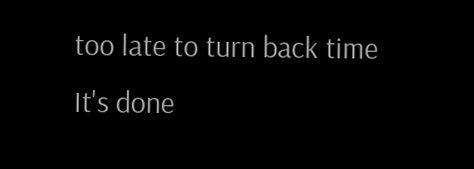too late to turn back time
It's done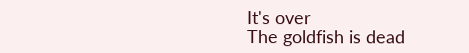It's over
The goldfish is dead